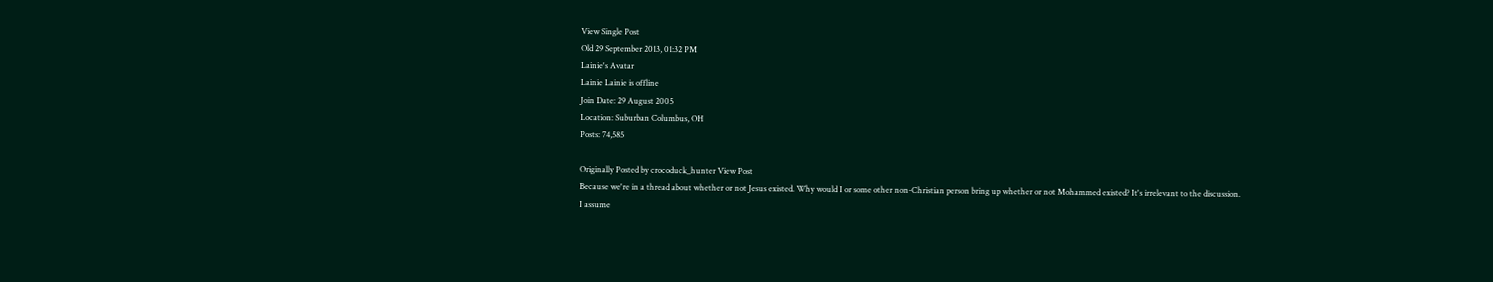View Single Post
Old 29 September 2013, 01:32 PM
Lainie's Avatar
Lainie Lainie is offline
Join Date: 29 August 2005
Location: Suburban Columbus, OH
Posts: 74,585

Originally Posted by crocoduck_hunter View Post
Because we're in a thread about whether or not Jesus existed. Why would I or some other non-Christian person bring up whether or not Mohammed existed? It's irrelevant to the discussion.
I assume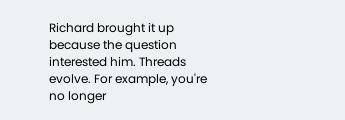Richard brought it up because the question interested him. Threads evolve. For example, you're no longer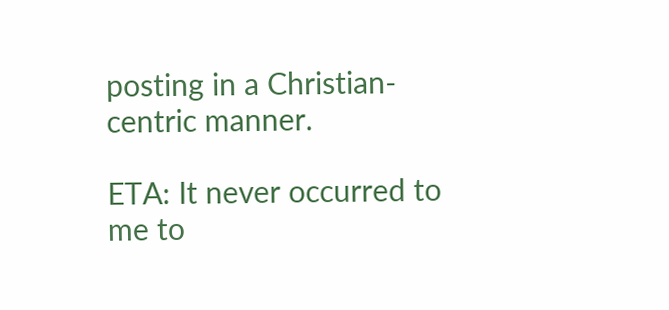posting in a Christian-centric manner.

ETA: It never occurred to me to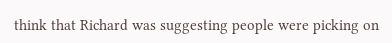think that Richard was suggesting people were picking on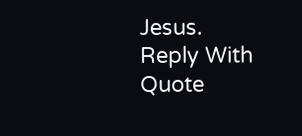Jesus.
Reply With Quote